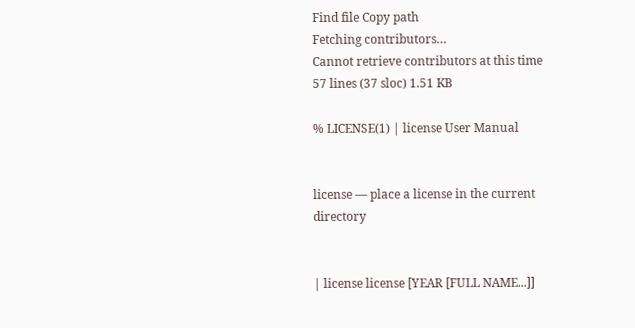Find file Copy path
Fetching contributors…
Cannot retrieve contributors at this time
57 lines (37 sloc) 1.51 KB

% LICENSE(1) | license User Manual


license — place a license in the current directory


| license license [YEAR [FULL NAME...]]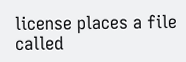license places a file called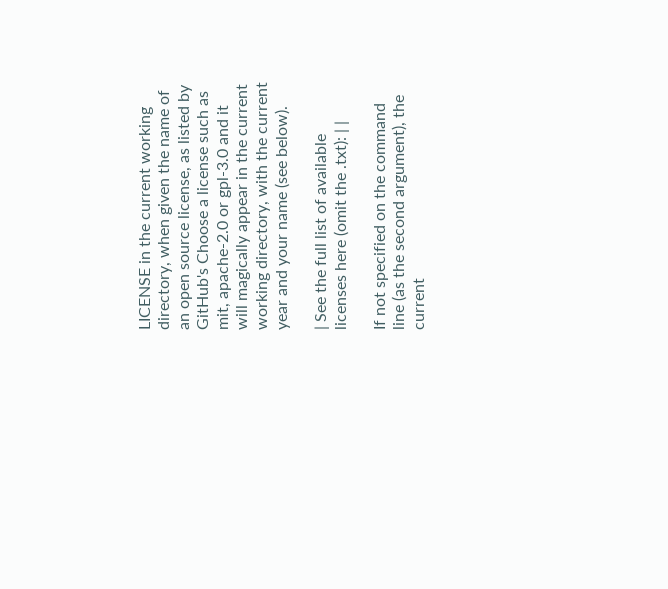LICENSE in the current working directory, when given the name of an open source license, as listed by GitHub's Choose a license such as mit, apache-2.0 or gpl-3.0 and it will magically appear in the current working directory, with the current year and your name (see below).

| See the full list of available licenses here (omit the .txt): | |

If not specified on the command line (as the second argument), the current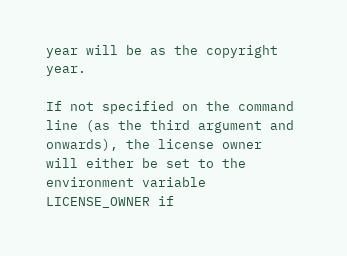year will be as the copyright year.

If not specified on the command line (as the third argument and onwards), the license owner will either be set to the environment variable LICENSE_OWNER if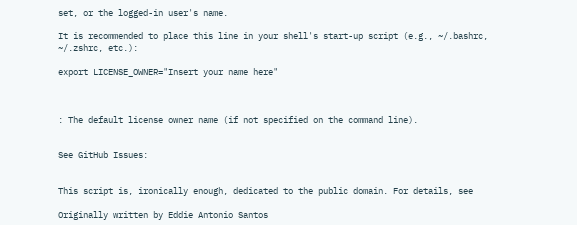set, or the logged-in user's name.

It is recommended to place this line in your shell's start-up script (e.g., ~/.bashrc, ~/.zshrc, etc.):

export LICENSE_OWNER="Insert your name here"



: The default license owner name (if not specified on the command line).


See GitHub Issues:


This script is, ironically enough, dedicated to the public domain. For details, see

Originally written by Eddie Antonio Santos